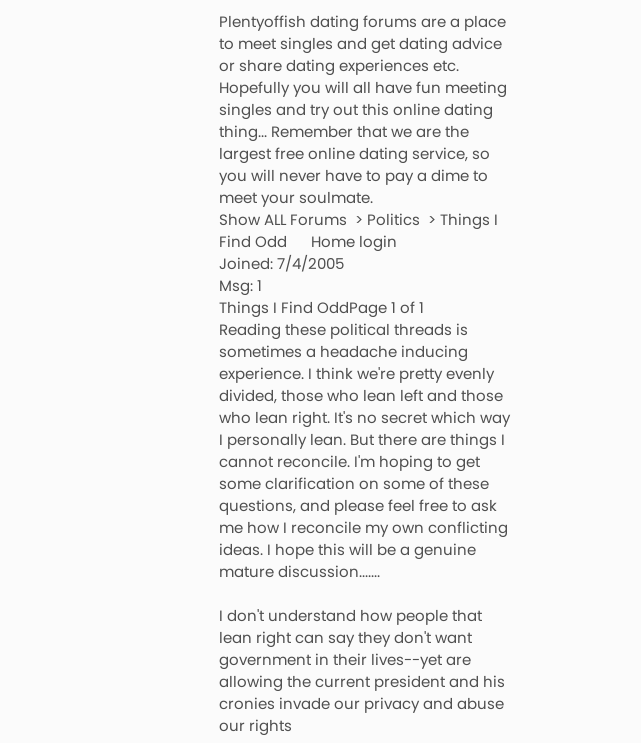Plentyoffish dating forums are a place to meet singles and get dating advice or share dating experiences etc. Hopefully you will all have fun meeting singles and try out this online dating thing... Remember that we are the largest free online dating service, so you will never have to pay a dime to meet your soulmate.
Show ALL Forums  > Politics  > Things I Find Odd      Home login
Joined: 7/4/2005
Msg: 1
Things I Find OddPage 1 of 1
Reading these political threads is sometimes a headache inducing experience. I think we're pretty evenly divided, those who lean left and those who lean right. It's no secret which way I personally lean. But there are things I cannot reconcile. I'm hoping to get some clarification on some of these questions, and please feel free to ask me how I reconcile my own conflicting ideas. I hope this will be a genuine mature discussion.......

I don't understand how people that lean right can say they don't want government in their lives--yet are allowing the current president and his cronies invade our privacy and abuse our rights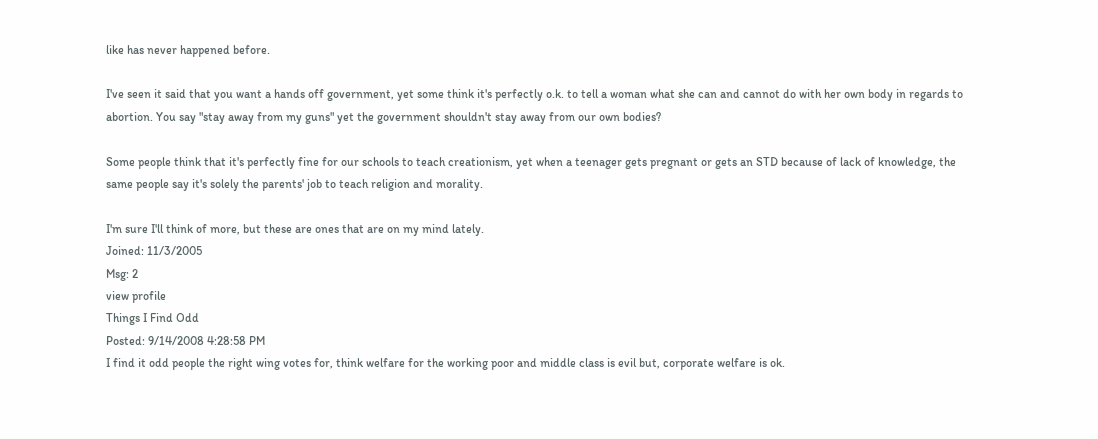like has never happened before.

I've seen it said that you want a hands off government, yet some think it's perfectly o.k. to tell a woman what she can and cannot do with her own body in regards to abortion. You say "stay away from my guns" yet the government shouldn't stay away from our own bodies?

Some people think that it's perfectly fine for our schools to teach creationism, yet when a teenager gets pregnant or gets an STD because of lack of knowledge, the same people say it's solely the parents' job to teach religion and morality.

I'm sure I'll think of more, but these are ones that are on my mind lately.
Joined: 11/3/2005
Msg: 2
view profile
Things I Find Odd
Posted: 9/14/2008 4:28:58 PM
I find it odd people the right wing votes for, think welfare for the working poor and middle class is evil but, corporate welfare is ok.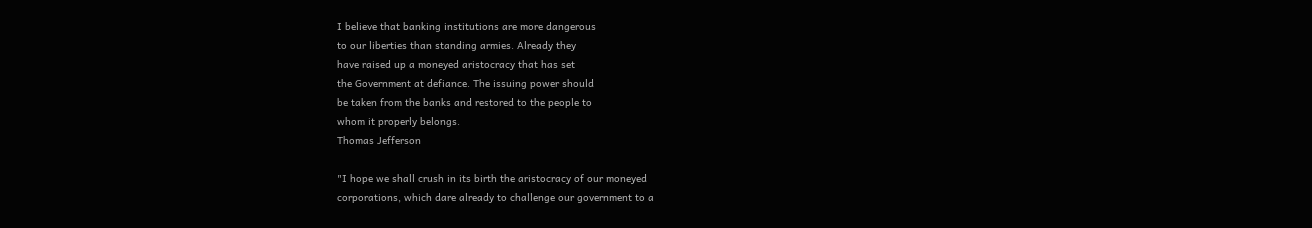I believe that banking institutions are more dangerous
to our liberties than standing armies. Already they
have raised up a moneyed aristocracy that has set
the Government at defiance. The issuing power should
be taken from the banks and restored to the people to
whom it properly belongs.
Thomas Jefferson

"I hope we shall crush in its birth the aristocracy of our moneyed
corporations, which dare already to challenge our government to a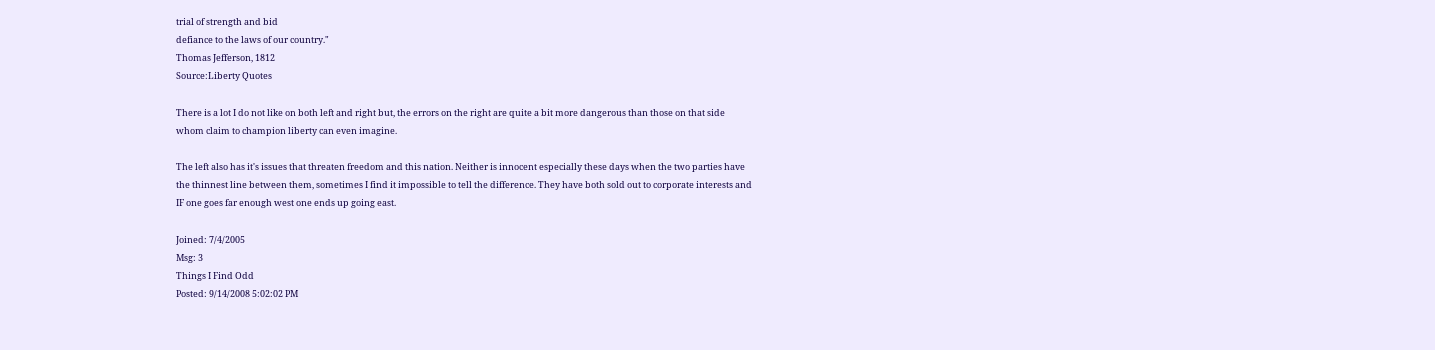trial of strength and bid
defiance to the laws of our country."
Thomas Jefferson, 1812
Source:Liberty Quotes

There is a lot I do not like on both left and right but, the errors on the right are quite a bit more dangerous than those on that side whom claim to champion liberty can even imagine.

The left also has it's issues that threaten freedom and this nation. Neither is innocent especially these days when the two parties have the thinnest line between them, sometimes I find it impossible to tell the difference. They have both sold out to corporate interests and IF one goes far enough west one ends up going east.

Joined: 7/4/2005
Msg: 3
Things I Find Odd
Posted: 9/14/2008 5:02:02 PM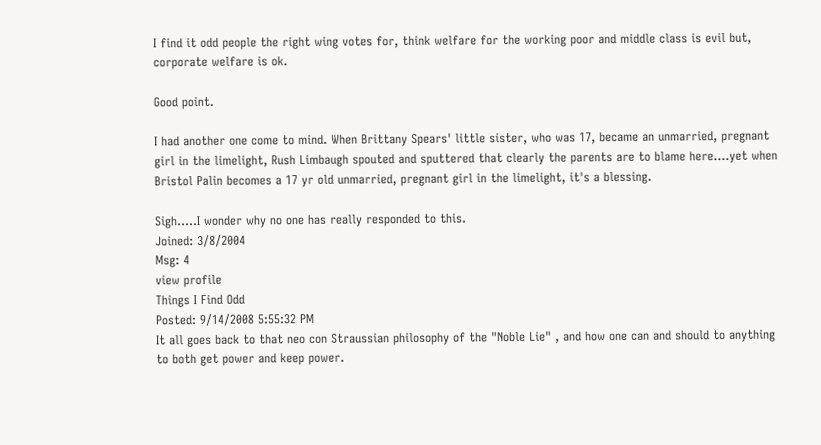I find it odd people the right wing votes for, think welfare for the working poor and middle class is evil but, corporate welfare is ok.

Good point.

I had another one come to mind. When Brittany Spears' little sister, who was 17, became an unmarried, pregnant girl in the limelight, Rush Limbaugh spouted and sputtered that clearly the parents are to blame here....yet when Bristol Palin becomes a 17 yr old unmarried, pregnant girl in the limelight, it's a blessing.

Sigh.....I wonder why no one has really responded to this.
Joined: 3/8/2004
Msg: 4
view profile
Things I Find Odd
Posted: 9/14/2008 5:55:32 PM
It all goes back to that neo con Straussian philosophy of the "Noble Lie" , and how one can and should to anything to both get power and keep power.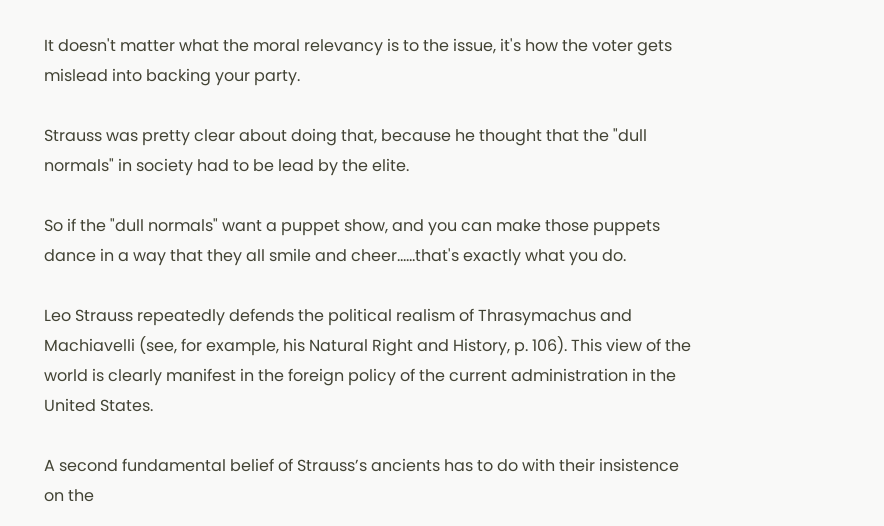It doesn't matter what the moral relevancy is to the issue, it's how the voter gets mislead into backing your party.

Strauss was pretty clear about doing that, because he thought that the "dull normals" in society had to be lead by the elite.

So if the "dull normals" want a puppet show, and you can make those puppets dance in a way that they all smile and cheer......that's exactly what you do.

Leo Strauss repeatedly defends the political realism of Thrasymachus and Machiavelli (see, for example, his Natural Right and History, p. 106). This view of the world is clearly manifest in the foreign policy of the current administration in the United States.

A second fundamental belief of Strauss’s ancients has to do with their insistence on the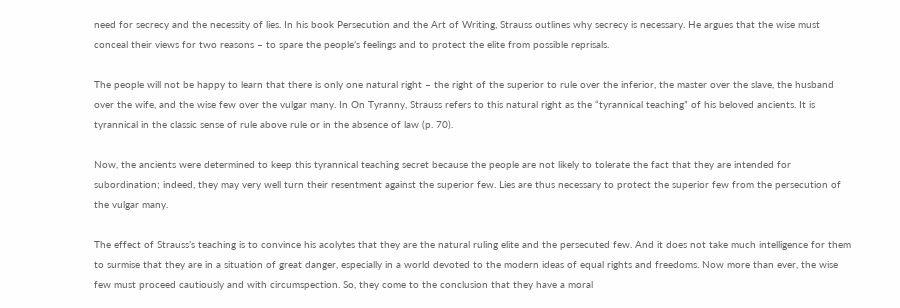need for secrecy and the necessity of lies. In his book Persecution and the Art of Writing, Strauss outlines why secrecy is necessary. He argues that the wise must conceal their views for two reasons – to spare the people’s feelings and to protect the elite from possible reprisals.

The people will not be happy to learn that there is only one natural right – the right of the superior to rule over the inferior, the master over the slave, the husband over the wife, and the wise few over the vulgar many. In On Tyranny, Strauss refers to this natural right as the “tyrannical teaching” of his beloved ancients. It is tyrannical in the classic sense of rule above rule or in the absence of law (p. 70).

Now, the ancients were determined to keep this tyrannical teaching secret because the people are not likely to tolerate the fact that they are intended for subordination; indeed, they may very well turn their resentment against the superior few. Lies are thus necessary to protect the superior few from the persecution of the vulgar many.

The effect of Strauss’s teaching is to convince his acolytes that they are the natural ruling elite and the persecuted few. And it does not take much intelligence for them to surmise that they are in a situation of great danger, especially in a world devoted to the modern ideas of equal rights and freedoms. Now more than ever, the wise few must proceed cautiously and with circumspection. So, they come to the conclusion that they have a moral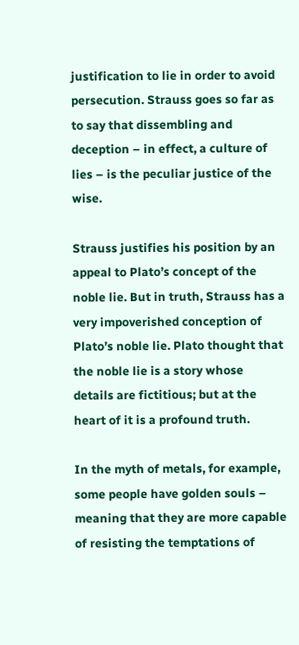justification to lie in order to avoid persecution. Strauss goes so far as to say that dissembling and deception – in effect, a culture of lies – is the peculiar justice of the wise.

Strauss justifies his position by an appeal to Plato’s concept of the noble lie. But in truth, Strauss has a very impoverished conception of Plato’s noble lie. Plato thought that the noble lie is a story whose details are fictitious; but at the heart of it is a profound truth.

In the myth of metals, for example, some people have golden souls – meaning that they are more capable of resisting the temptations of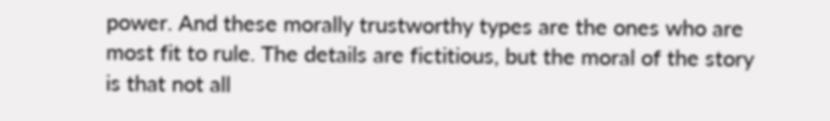power. And these morally trustworthy types are the ones who are most fit to rule. The details are fictitious, but the moral of the story is that not all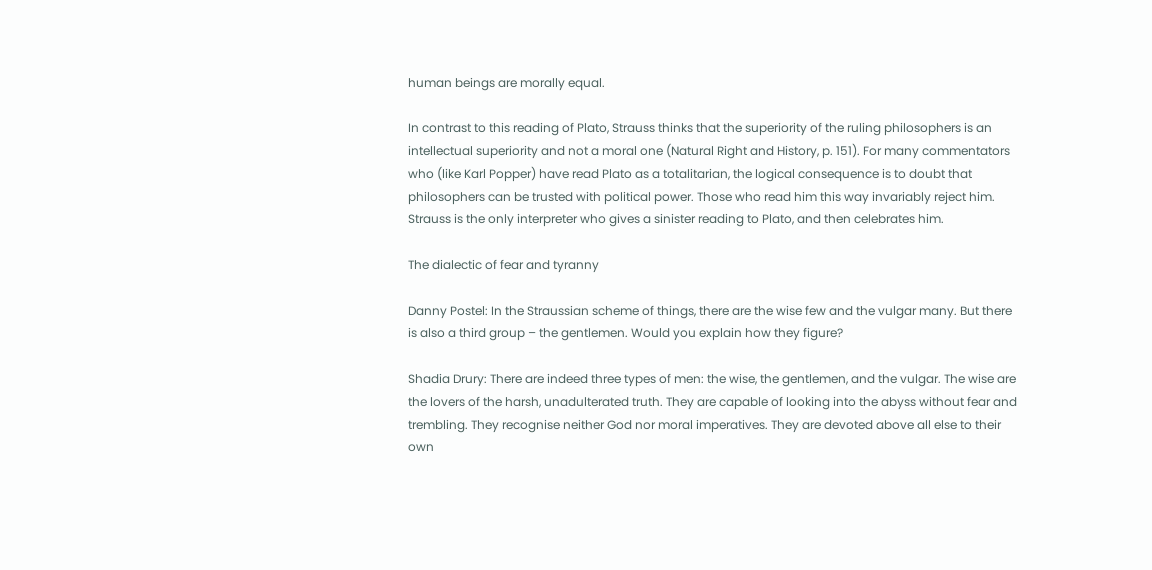human beings are morally equal.

In contrast to this reading of Plato, Strauss thinks that the superiority of the ruling philosophers is an intellectual superiority and not a moral one (Natural Right and History, p. 151). For many commentators who (like Karl Popper) have read Plato as a totalitarian, the logical consequence is to doubt that philosophers can be trusted with political power. Those who read him this way invariably reject him. Strauss is the only interpreter who gives a sinister reading to Plato, and then celebrates him.

The dialectic of fear and tyranny

Danny Postel: In the Straussian scheme of things, there are the wise few and the vulgar many. But there is also a third group – the gentlemen. Would you explain how they figure?

Shadia Drury: There are indeed three types of men: the wise, the gentlemen, and the vulgar. The wise are the lovers of the harsh, unadulterated truth. They are capable of looking into the abyss without fear and trembling. They recognise neither God nor moral imperatives. They are devoted above all else to their own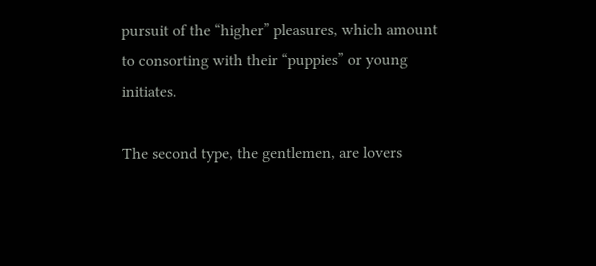pursuit of the “higher” pleasures, which amount to consorting with their “puppies” or young initiates.

The second type, the gentlemen, are lovers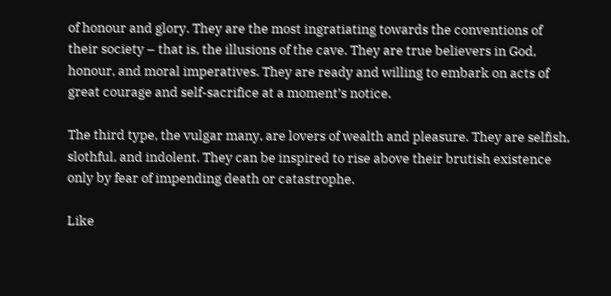of honour and glory. They are the most ingratiating towards the conventions of their society – that is, the illusions of the cave. They are true believers in God, honour, and moral imperatives. They are ready and willing to embark on acts of great courage and self-sacrifice at a moment’s notice.

The third type, the vulgar many, are lovers of wealth and pleasure. They are selfish, slothful, and indolent. They can be inspired to rise above their brutish existence only by fear of impending death or catastrophe.

Like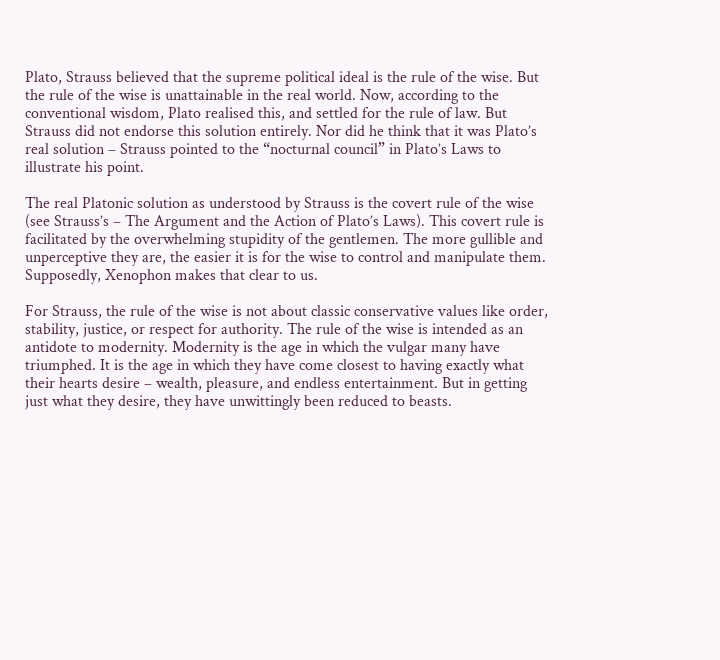Plato, Strauss believed that the supreme political ideal is the rule of the wise. But the rule of the wise is unattainable in the real world. Now, according to the conventional wisdom, Plato realised this, and settled for the rule of law. But Strauss did not endorse this solution entirely. Nor did he think that it was Plato’s real solution – Strauss pointed to the “nocturnal council” in Plato’s Laws to illustrate his point.

The real Platonic solution as understood by Strauss is the covert rule of the wise (see Strauss’s – The Argument and the Action of Plato’s Laws). This covert rule is facilitated by the overwhelming stupidity of the gentlemen. The more gullible and unperceptive they are, the easier it is for the wise to control and manipulate them. Supposedly, Xenophon makes that clear to us.

For Strauss, the rule of the wise is not about classic conservative values like order, stability, justice, or respect for authority. The rule of the wise is intended as an antidote to modernity. Modernity is the age in which the vulgar many have triumphed. It is the age in which they have come closest to having exactly what their hearts desire – wealth, pleasure, and endless entertainment. But in getting just what they desire, they have unwittingly been reduced to beasts.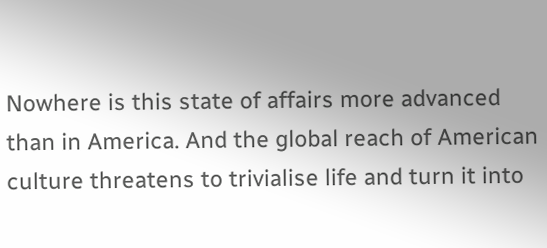Nowhere is this state of affairs more advanced than in America. And the global reach of American culture threatens to trivialise life and turn it into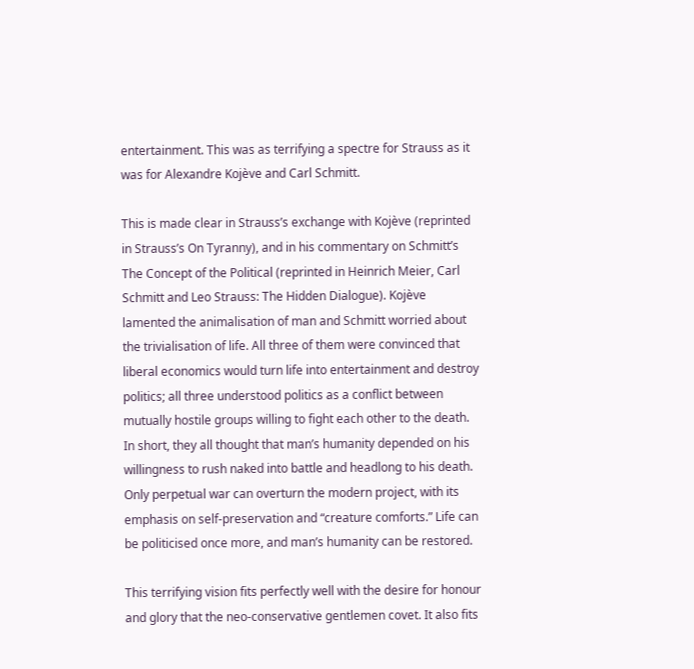entertainment. This was as terrifying a spectre for Strauss as it was for Alexandre Kojève and Carl Schmitt.

This is made clear in Strauss’s exchange with Kojève (reprinted in Strauss’s On Tyranny), and in his commentary on Schmitt’s The Concept of the Political (reprinted in Heinrich Meier, Carl Schmitt and Leo Strauss: The Hidden Dialogue). Kojève lamented the animalisation of man and Schmitt worried about the trivialisation of life. All three of them were convinced that liberal economics would turn life into entertainment and destroy politics; all three understood politics as a conflict between mutually hostile groups willing to fight each other to the death. In short, they all thought that man’s humanity depended on his willingness to rush naked into battle and headlong to his death. Only perpetual war can overturn the modern project, with its emphasis on self-preservation and “creature comforts.” Life can be politicised once more, and man’s humanity can be restored.

This terrifying vision fits perfectly well with the desire for honour and glory that the neo-conservative gentlemen covet. It also fits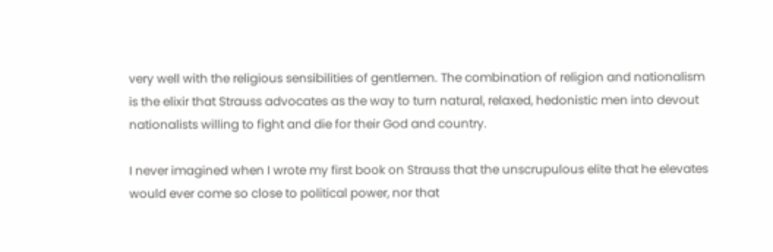very well with the religious sensibilities of gentlemen. The combination of religion and nationalism is the elixir that Strauss advocates as the way to turn natural, relaxed, hedonistic men into devout nationalists willing to fight and die for their God and country.

I never imagined when I wrote my first book on Strauss that the unscrupulous elite that he elevates would ever come so close to political power, nor that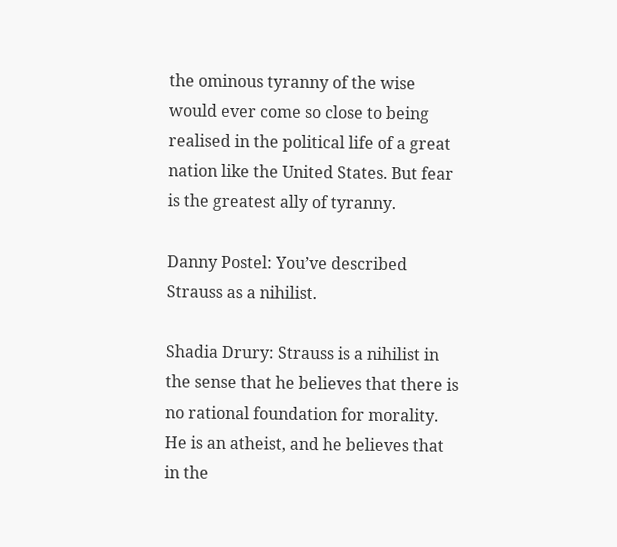the ominous tyranny of the wise would ever come so close to being realised in the political life of a great nation like the United States. But fear is the greatest ally of tyranny.

Danny Postel: You’ve described Strauss as a nihilist.

Shadia Drury: Strauss is a nihilist in the sense that he believes that there is no rational foundation for morality. He is an atheist, and he believes that in the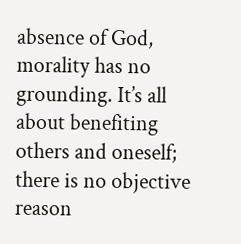absence of God, morality has no grounding. It’s all about benefiting others and oneself; there is no objective reason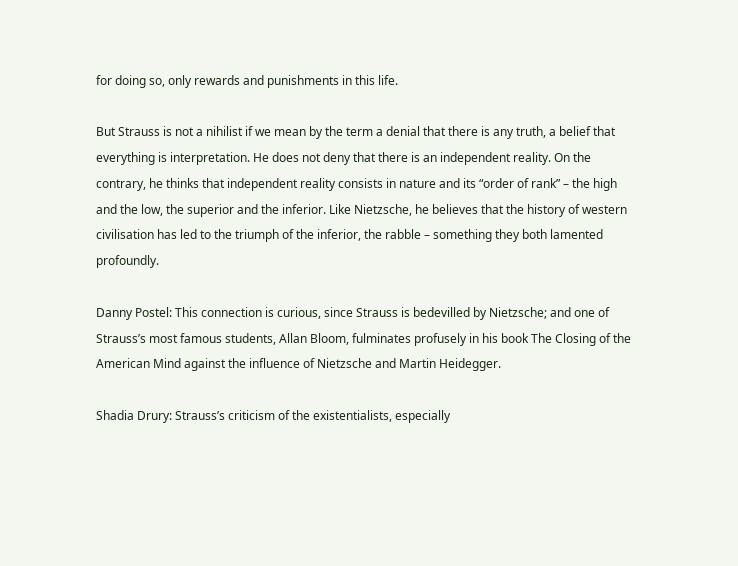for doing so, only rewards and punishments in this life.

But Strauss is not a nihilist if we mean by the term a denial that there is any truth, a belief that everything is interpretation. He does not deny that there is an independent reality. On the contrary, he thinks that independent reality consists in nature and its “order of rank” – the high and the low, the superior and the inferior. Like Nietzsche, he believes that the history of western civilisation has led to the triumph of the inferior, the rabble – something they both lamented profoundly.

Danny Postel: This connection is curious, since Strauss is bedevilled by Nietzsche; and one of Strauss’s most famous students, Allan Bloom, fulminates profusely in his book The Closing of the American Mind against the influence of Nietzsche and Martin Heidegger.

Shadia Drury: Strauss’s criticism of the existentialists, especially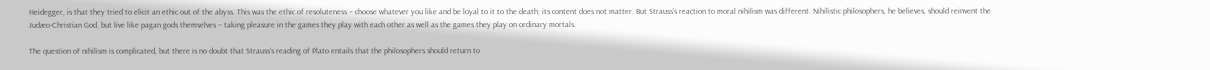Heidegger, is that they tried to elicit an ethic out of the abyss. This was the ethic of resoluteness – choose whatever you like and be loyal to it to the death; its content does not matter. But Strauss’s reaction to moral nihilism was different. Nihilistic philosophers, he believes, should reinvent the Judæo-Christian God, but live like pagan gods themselves – taking pleasure in the games they play with each other as well as the games they play on ordinary mortals.

The question of nihilism is complicated, but there is no doubt that Strauss’s reading of Plato entails that the philosophers should return to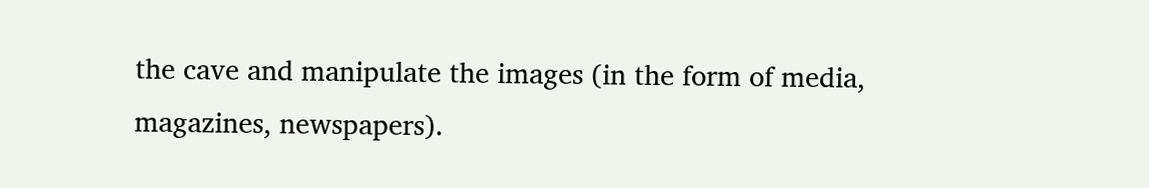the cave and manipulate the images (in the form of media, magazines, newspapers).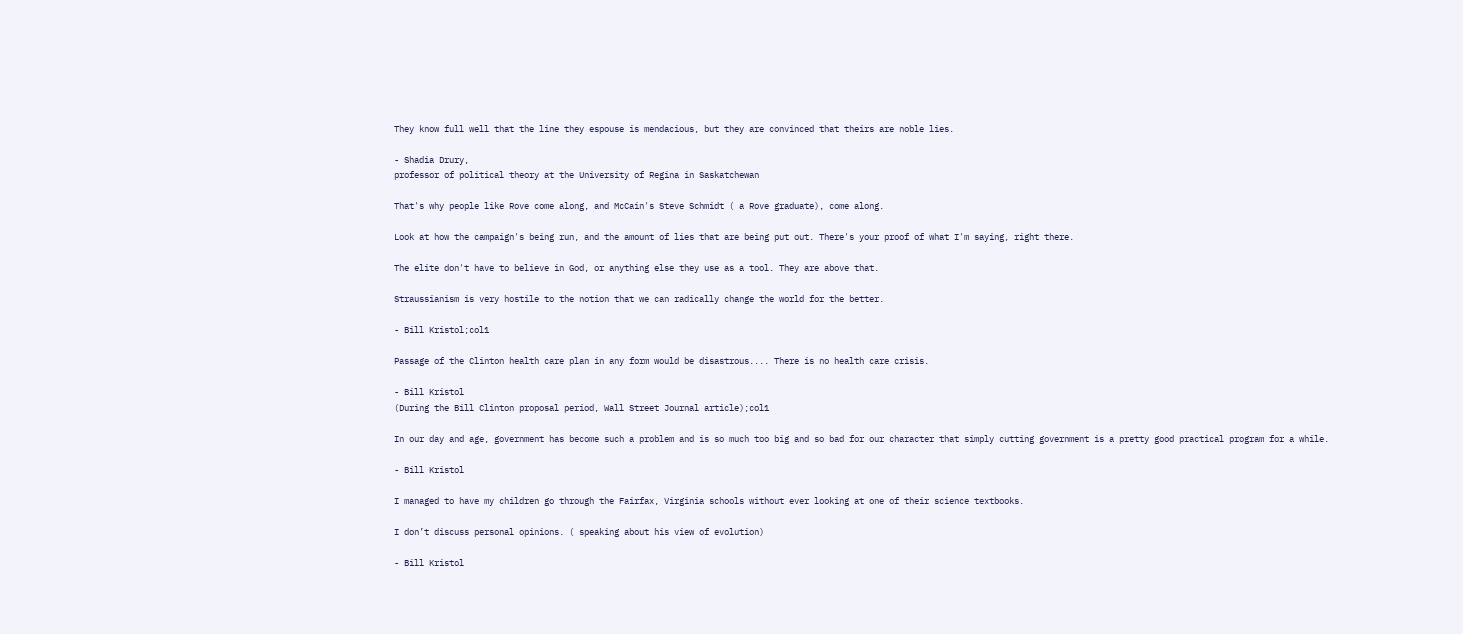They know full well that the line they espouse is mendacious, but they are convinced that theirs are noble lies.

- Shadia Drury,
professor of political theory at the University of Regina in Saskatchewan

That's why people like Rove come along, and McCain's Steve Schmidt ( a Rove graduate), come along.

Look at how the campaign's being run, and the amount of lies that are being put out. There's your proof of what I'm saying, right there.

The elite don't have to believe in God, or anything else they use as a tool. They are above that.

Straussianism is very hostile to the notion that we can radically change the world for the better.

- Bill Kristol;col1

Passage of the Clinton health care plan in any form would be disastrous.... There is no health care crisis.

- Bill Kristol
(During the Bill Clinton proposal period, Wall Street Journal article);col1

In our day and age, government has become such a problem and is so much too big and so bad for our character that simply cutting government is a pretty good practical program for a while.

- Bill Kristol

I managed to have my children go through the Fairfax, Virginia schools without ever looking at one of their science textbooks.

I don’t discuss personal opinions. ( speaking about his view of evolution)

- Bill Kristol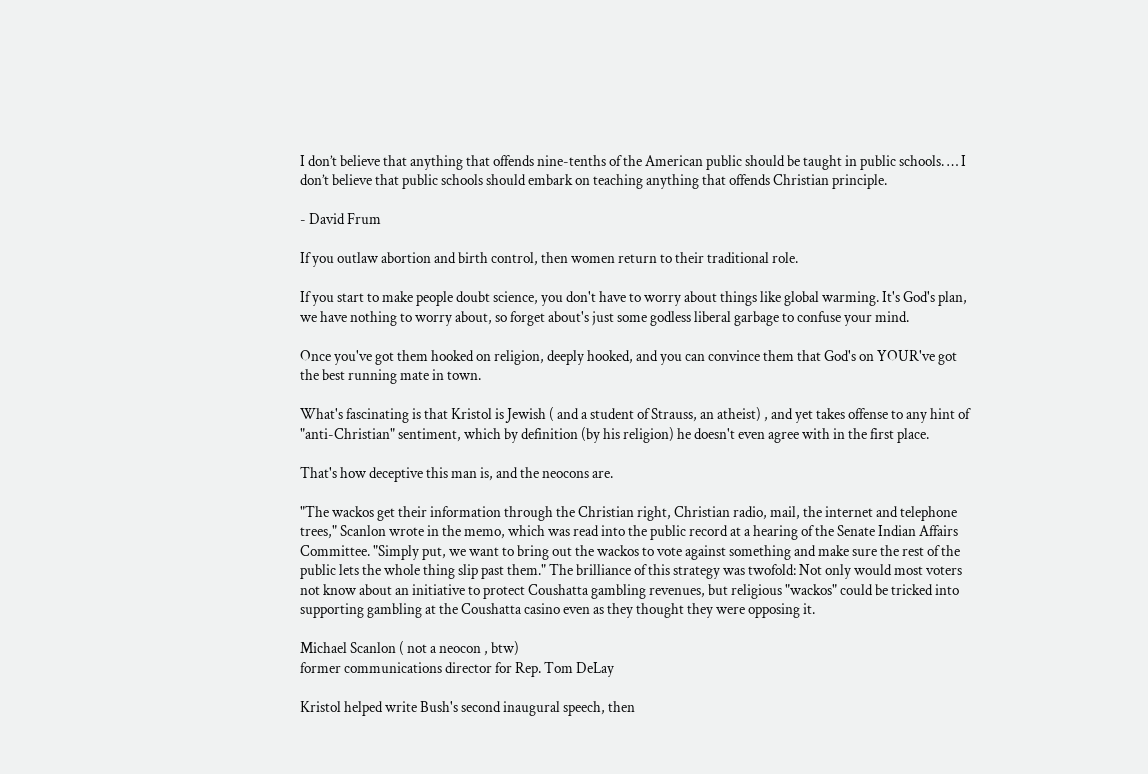I don’t believe that anything that offends nine-tenths of the American public should be taught in public schools. … I don’t believe that public schools should embark on teaching anything that offends Christian principle.

- David Frum

If you outlaw abortion and birth control, then women return to their traditional role.

If you start to make people doubt science, you don't have to worry about things like global warming. It's God's plan, we have nothing to worry about, so forget about's just some godless liberal garbage to confuse your mind.

Once you've got them hooked on religion, deeply hooked, and you can convince them that God's on YOUR've got the best running mate in town.

What's fascinating is that Kristol is Jewish ( and a student of Strauss, an atheist) , and yet takes offense to any hint of "anti-Christian" sentiment, which by definition (by his religion) he doesn't even agree with in the first place.

That's how deceptive this man is, and the neocons are.

"The wackos get their information through the Christian right, Christian radio, mail, the internet and telephone trees," Scanlon wrote in the memo, which was read into the public record at a hearing of the Senate Indian Affairs Committee. "Simply put, we want to bring out the wackos to vote against something and make sure the rest of the public lets the whole thing slip past them." The brilliance of this strategy was twofold: Not only would most voters not know about an initiative to protect Coushatta gambling revenues, but religious "wackos" could be tricked into supporting gambling at the Coushatta casino even as they thought they were opposing it.

Michael Scanlon ( not a neocon , btw)
former communications director for Rep. Tom DeLay

Kristol helped write Bush's second inaugural speech, then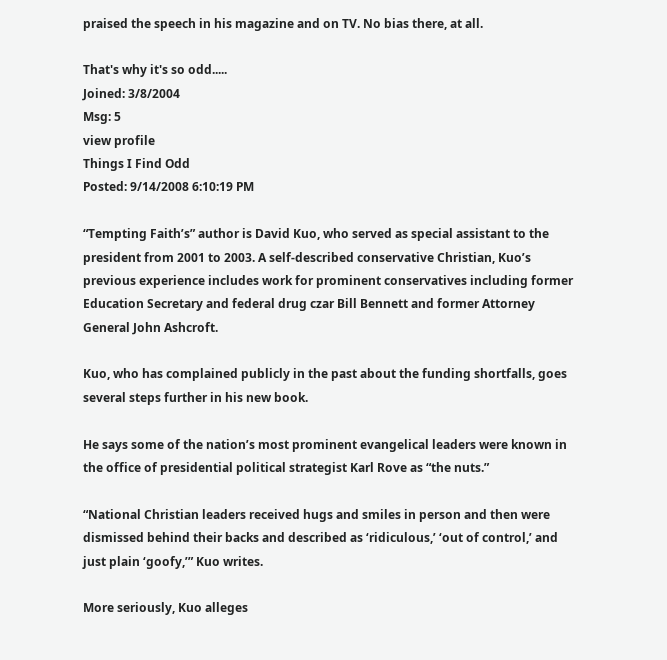praised the speech in his magazine and on TV. No bias there, at all.

That's why it's so odd.....
Joined: 3/8/2004
Msg: 5
view profile
Things I Find Odd
Posted: 9/14/2008 6:10:19 PM

“Tempting Faith’s” author is David Kuo, who served as special assistant to the president from 2001 to 2003. A self-described conservative Christian, Kuo’s previous experience includes work for prominent conservatives including former Education Secretary and federal drug czar Bill Bennett and former Attorney General John Ashcroft.

Kuo, who has complained publicly in the past about the funding shortfalls, goes several steps further in his new book.

He says some of the nation’s most prominent evangelical leaders were known in the office of presidential political strategist Karl Rove as “the nuts.”

“National Christian leaders received hugs and smiles in person and then were dismissed behind their backs and described as ‘ridiculous,’ ‘out of control,’ and just plain ‘goofy,’” Kuo writes.

More seriously, Kuo alleges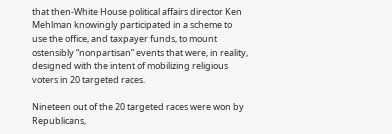that then-White House political affairs director Ken Mehlman knowingly participated in a scheme to use the office, and taxpayer funds, to mount ostensibly “nonpartisan” events that were, in reality, designed with the intent of mobilizing religious voters in 20 targeted races.

Nineteen out of the 20 targeted races were won by Republicans,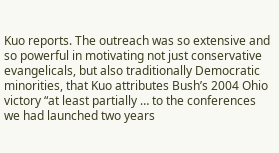Kuo reports. The outreach was so extensive and so powerful in motivating not just conservative evangelicals, but also traditionally Democratic minorities, that Kuo attributes Bush’s 2004 Ohio victory “at least partially … to the conferences we had launched two years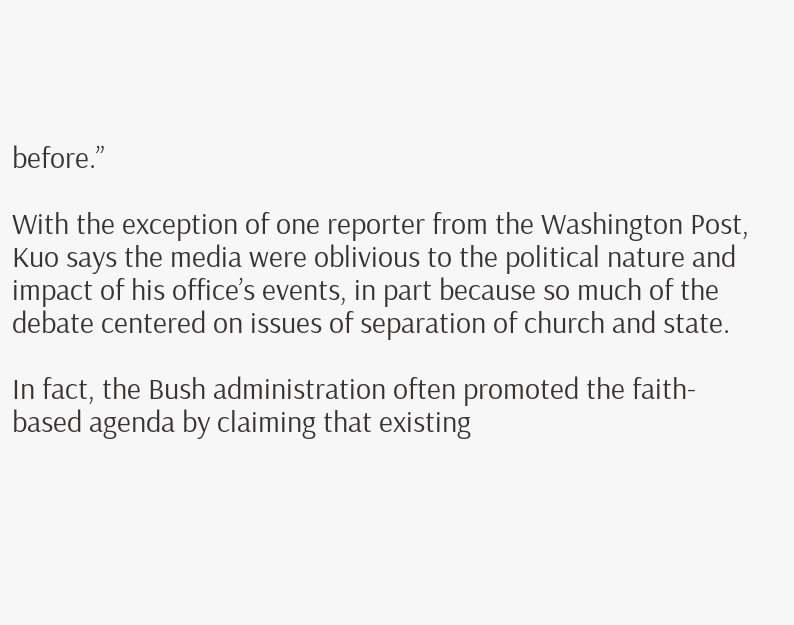before.”

With the exception of one reporter from the Washington Post, Kuo says the media were oblivious to the political nature and impact of his office’s events, in part because so much of the debate centered on issues of separation of church and state.

In fact, the Bush administration often promoted the faith-based agenda by claiming that existing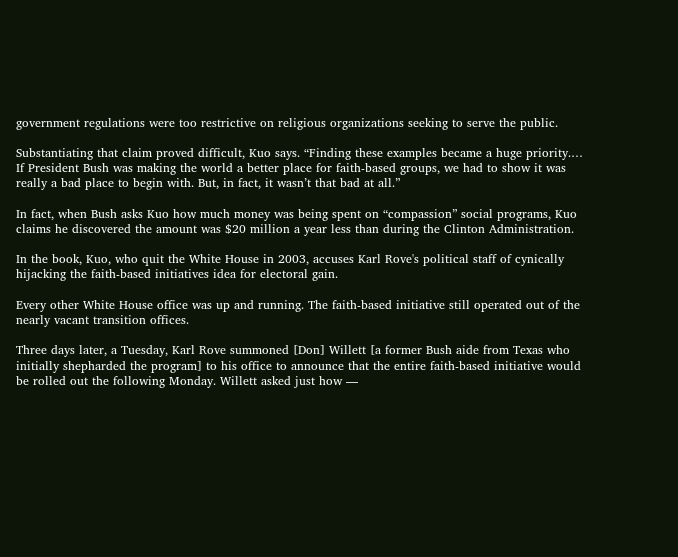government regulations were too restrictive on religious organizations seeking to serve the public.

Substantiating that claim proved difficult, Kuo says. “Finding these examples became a huge priority.… If President Bush was making the world a better place for faith-based groups, we had to show it was really a bad place to begin with. But, in fact, it wasn’t that bad at all.”

In fact, when Bush asks Kuo how much money was being spent on “compassion” social programs, Kuo claims he discovered the amount was $20 million a year less than during the Clinton Administration.

In the book, Kuo, who quit the White House in 2003, accuses Karl Rove's political staff of cynically hijacking the faith-based initiatives idea for electoral gain.

Every other White House office was up and running. The faith-based initiative still operated out of the nearly vacant transition offices.

Three days later, a Tuesday, Karl Rove summoned [Don] Willett [a former Bush aide from Texas who initially shepharded the program] to his office to announce that the entire faith-based initiative would be rolled out the following Monday. Willett asked just how —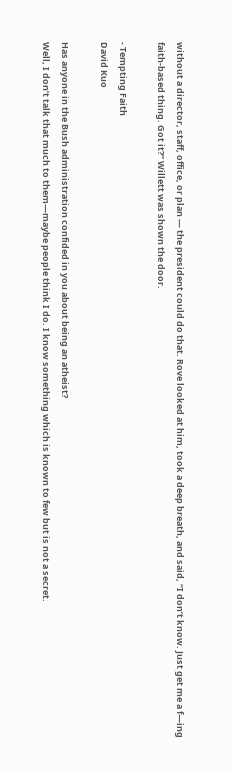without a director, staff, office, or plan — the president could do that. Rove looked at him, took a deep breath, and said, “I don’t know. Just get me a f—ing faith-based thing. Got it?” Willett was shown the door.

- Tempting Faith
David Kuo

Has anyone in the Bush administration confided in you about being an atheist?
Well, I don’t talk that much to them—maybe people think I do. I know something which is known to few but is not a secret.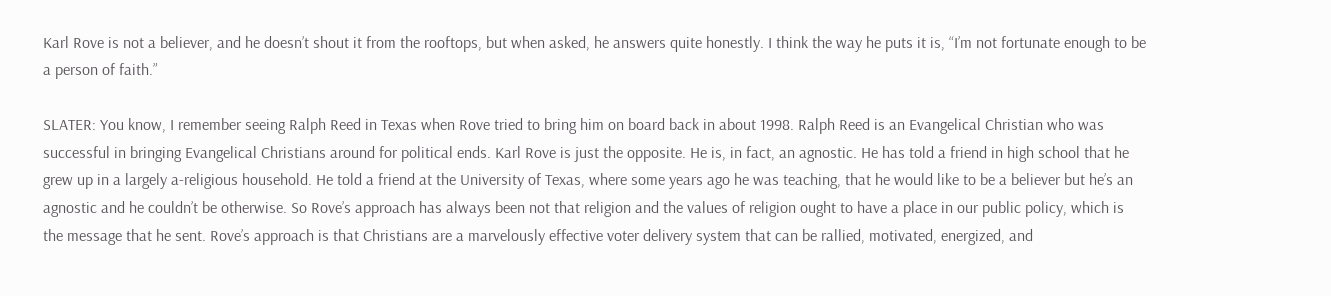Karl Rove is not a believer, and he doesn’t shout it from the rooftops, but when asked, he answers quite honestly. I think the way he puts it is, “I’m not fortunate enough to be a person of faith.”

SLATER: You know, I remember seeing Ralph Reed in Texas when Rove tried to bring him on board back in about 1998. Ralph Reed is an Evangelical Christian who was successful in bringing Evangelical Christians around for political ends. Karl Rove is just the opposite. He is, in fact, an agnostic. He has told a friend in high school that he grew up in a largely a-religious household. He told a friend at the University of Texas, where some years ago he was teaching, that he would like to be a believer but he’s an agnostic and he couldn’t be otherwise. So Rove’s approach has always been not that religion and the values of religion ought to have a place in our public policy, which is the message that he sent. Rove’s approach is that Christians are a marvelously effective voter delivery system that can be rallied, motivated, energized, and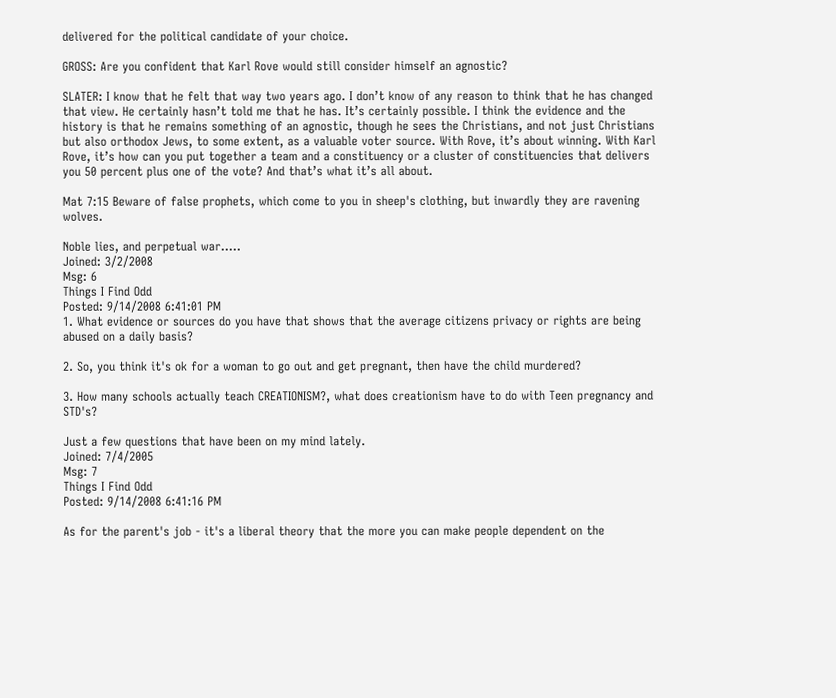delivered for the political candidate of your choice.

GROSS: Are you confident that Karl Rove would still consider himself an agnostic?

SLATER: I know that he felt that way two years ago. I don’t know of any reason to think that he has changed that view. He certainly hasn’t told me that he has. It’s certainly possible. I think the evidence and the history is that he remains something of an agnostic, though he sees the Christians, and not just Christians but also orthodox Jews, to some extent, as a valuable voter source. With Rove, it’s about winning. With Karl Rove, it’s how can you put together a team and a constituency or a cluster of constituencies that delivers you 50 percent plus one of the vote? And that’s what it’s all about.

Mat 7:15 Beware of false prophets, which come to you in sheep's clothing, but inwardly they are ravening wolves.

Noble lies, and perpetual war.....
Joined: 3/2/2008
Msg: 6
Things I Find Odd
Posted: 9/14/2008 6:41:01 PM
1. What evidence or sources do you have that shows that the average citizens privacy or rights are being abused on a daily basis?

2. So, you think it's ok for a woman to go out and get pregnant, then have the child murdered?

3. How many schools actually teach CREATIONISM?, what does creationism have to do with Teen pregnancy and STD's?

Just a few questions that have been on my mind lately.
Joined: 7/4/2005
Msg: 7
Things I Find Odd
Posted: 9/14/2008 6:41:16 PM

As for the parent's job - it's a liberal theory that the more you can make people dependent on the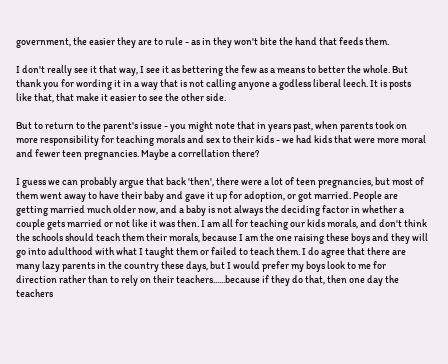government, the easier they are to rule - as in they won't bite the hand that feeds them.

I don't really see it that way, I see it as bettering the few as a means to better the whole. But thank you for wording it in a way that is not calling anyone a godless liberal leech. It is posts like that, that make it easier to see the other side.

But to return to the parent's issue - you might note that in years past, when parents took on more responsibility for teaching morals and sex to their kids - we had kids that were more moral and fewer teen pregnancies. Maybe a correllation there?

I guess we can probably argue that back 'then', there were a lot of teen pregnancies, but most of them went away to have their baby and gave it up for adoption, or got married. People are getting married much older now, and a baby is not always the deciding factor in whether a couple gets married or not like it was then. I am all for teaching our kids morals, and don't think the schools should teach them their morals, because I am the one raising these boys and they will go into adulthood with what I taught them or failed to teach them. I do agree that there are many lazy parents in the country these days, but I would prefer my boys look to me for direction rather than to rely on their teachers......because if they do that, then one day the teachers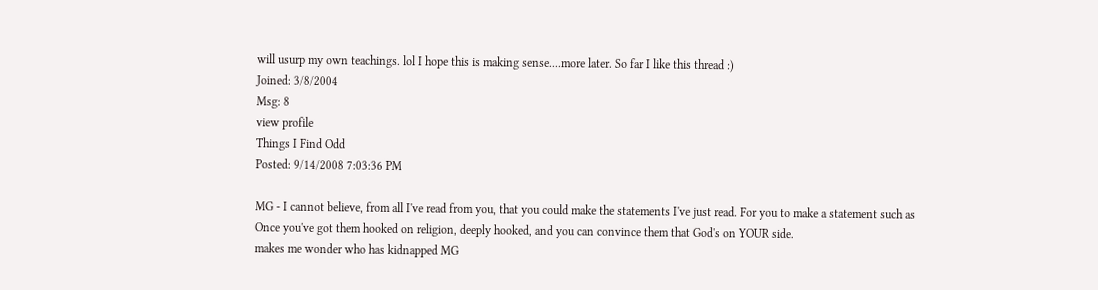will usurp my own teachings. lol I hope this is making sense....more later. So far I like this thread :)
Joined: 3/8/2004
Msg: 8
view profile
Things I Find Odd
Posted: 9/14/2008 7:03:36 PM

MG - I cannot believe, from all I've read from you, that you could make the statements I've just read. For you to make a statement such as
Once you've got them hooked on religion, deeply hooked, and you can convince them that God's on YOUR side.
makes me wonder who has kidnapped MG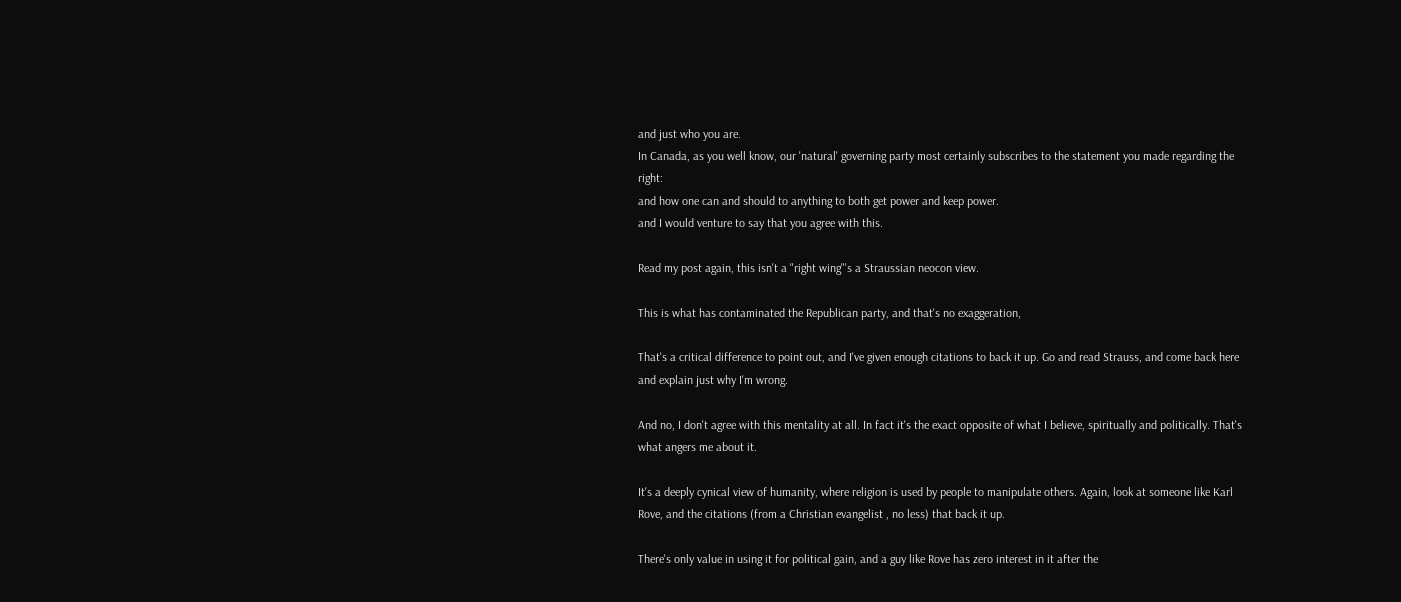and just who you are.
In Canada, as you well know, our 'natural' governing party most certainly subscribes to the statement you made regarding the right:
and how one can and should to anything to both get power and keep power.
and I would venture to say that you agree with this.

Read my post again, this isn't a "right wing"'s a Straussian neocon view.

This is what has contaminated the Republican party, and that's no exaggeration,

That's a critical difference to point out, and I've given enough citations to back it up. Go and read Strauss, and come back here and explain just why I'm wrong.

And no, I don't agree with this mentality at all. In fact it's the exact opposite of what I believe, spiritually and politically. That's what angers me about it.

It's a deeply cynical view of humanity, where religion is used by people to manipulate others. Again, look at someone like Karl Rove, and the citations (from a Christian evangelist , no less) that back it up.

There's only value in using it for political gain, and a guy like Rove has zero interest in it after the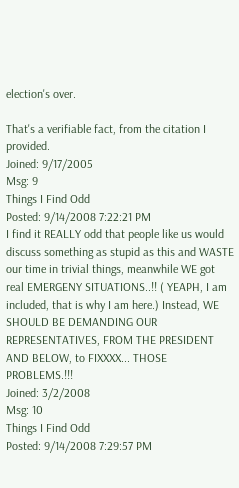election's over.

That's a verifiable fact, from the citation I provided.
Joined: 9/17/2005
Msg: 9
Things I Find Odd
Posted: 9/14/2008 7:22:21 PM
I find it REALLY odd that people like us would discuss something as stupid as this and WASTE our time in trivial things, meanwhile WE got real EMERGENY SITUATIONS..!! ( YEAPH, I am included, that is why I am here.) Instead, WE SHOULD BE DEMANDING OUR REPRESENTATIVES, FROM THE PRESIDENT AND BELOW, to FIXXXX... THOSE PROBLEMS.!!!
Joined: 3/2/2008
Msg: 10
Things I Find Odd
Posted: 9/14/2008 7:29:57 PM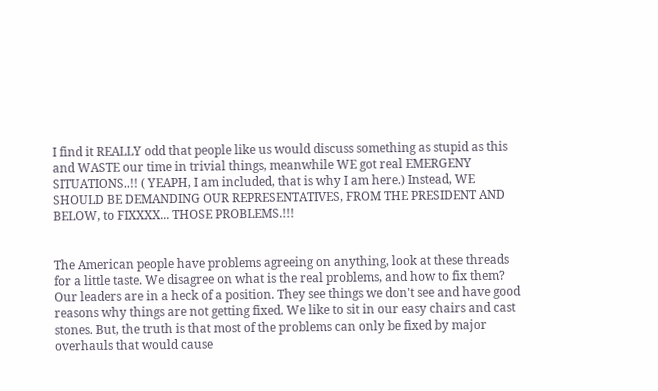I find it REALLY odd that people like us would discuss something as stupid as this and WASTE our time in trivial things, meanwhile WE got real EMERGENY SITUATIONS..!! ( YEAPH, I am included, that is why I am here.) Instead, WE SHOULD BE DEMANDING OUR REPRESENTATIVES, FROM THE PRESIDENT AND BELOW, to FIXXXX... THOSE PROBLEMS.!!!


The American people have problems agreeing on anything, look at these threads for a little taste. We disagree on what is the real problems, and how to fix them? Our leaders are in a heck of a position. They see things we don't see and have good reasons why things are not getting fixed. We like to sit in our easy chairs and cast stones. But, the truth is that most of the problems can only be fixed by major overhauls that would cause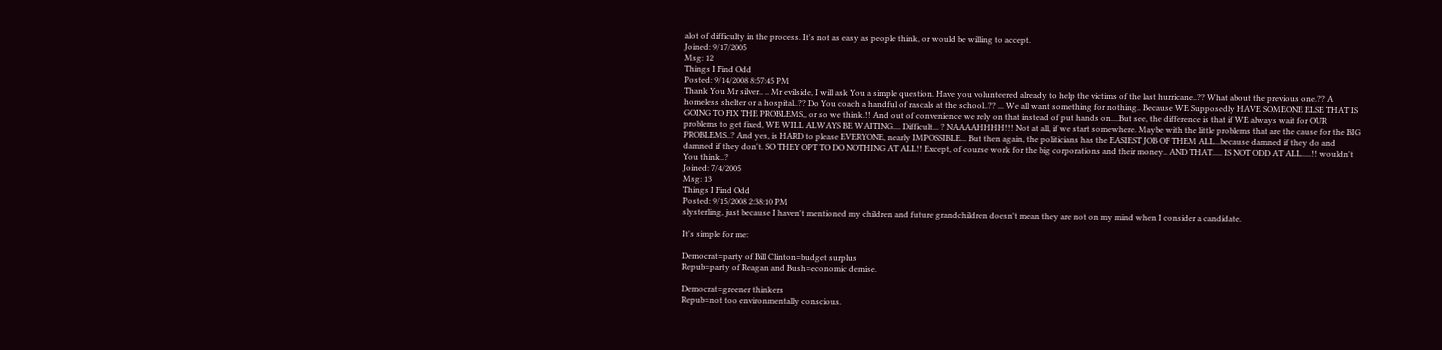alot of difficulty in the process. It's not as easy as people think, or would be willing to accept.
Joined: 9/17/2005
Msg: 12
Things I Find Odd
Posted: 9/14/2008 8:57:45 PM
Thank You Mr silver.. .. Mr evilside, I will ask You a simple question. Have you volunteered already to help the victims of the last hurricane..?? What about the previous one.?? A homeless shelter or a hospital..?? Do You coach a handful of rascals at the school..?? ... We all want something for nothing.. Because WE Supposedly HAVE SOMEONE ELSE THAT IS GOING TO FIX THE PROBLEMS,, or so we think.!! And out of convenience we rely on that instead of put hands on....But see, the difference is that if WE always wait for OUR problems to get fixed, WE WILL ALWAYS BE WAITING.... Difficult... ? NAAAAHHHH!!! Not at all, if we start somewhere. Maybe with the little problems that are the cause for the BIG PROBLEMS..? And yes, is HARD to please EVERYONE, nearly IMPOSSIBLE... But then again, the politicians has the EASIEST JOB OF THEM ALL...because damned if they do and damned if they don't. SO THEY OPT TO DO NOTHING AT ALL!! Except, of course work for the big corporations and their money.. AND THAT..... IS NOT ODD AT ALL.....!! wouldn't You think..?
Joined: 7/4/2005
Msg: 13
Things I Find Odd
Posted: 9/15/2008 2:38:10 PM
slysterling, just because I haven't mentioned my children and future grandchildren doesn't mean they are not on my mind when I consider a candidate.

It's simple for me:

Democrat=party of Bill Clinton=budget surplus
Repub=party of Reagan and Bush=economic demise.

Democrat=greener thinkers
Repub=not too environmentally conscious.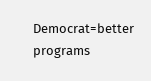Democrat=better programs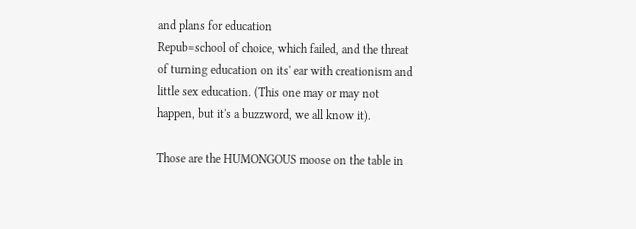and plans for education
Repub=school of choice, which failed, and the threat of turning education on its' ear with creationism and little sex education. (This one may or may not happen, but it's a buzzword, we all know it).

Those are the HUMONGOUS moose on the table in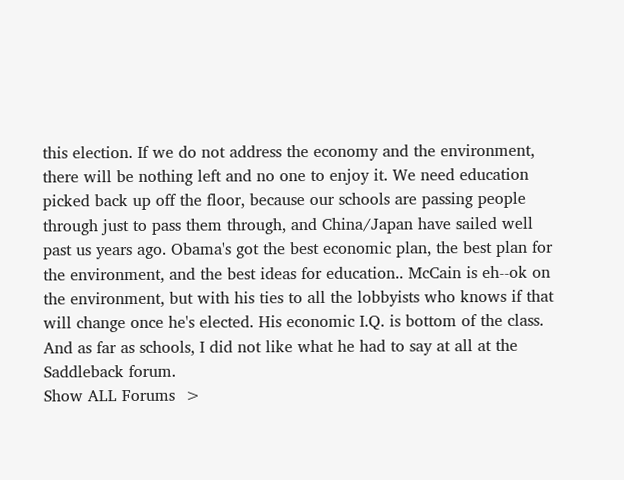this election. If we do not address the economy and the environment, there will be nothing left and no one to enjoy it. We need education picked back up off the floor, because our schools are passing people through just to pass them through, and China/Japan have sailed well past us years ago. Obama's got the best economic plan, the best plan for the environment, and the best ideas for education.. McCain is eh--ok on the environment, but with his ties to all the lobbyists who knows if that will change once he's elected. His economic I.Q. is bottom of the class. And as far as schools, I did not like what he had to say at all at the Saddleback forum.
Show ALL Forums  >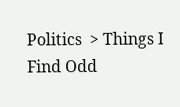Politics  > Things I Find Odd